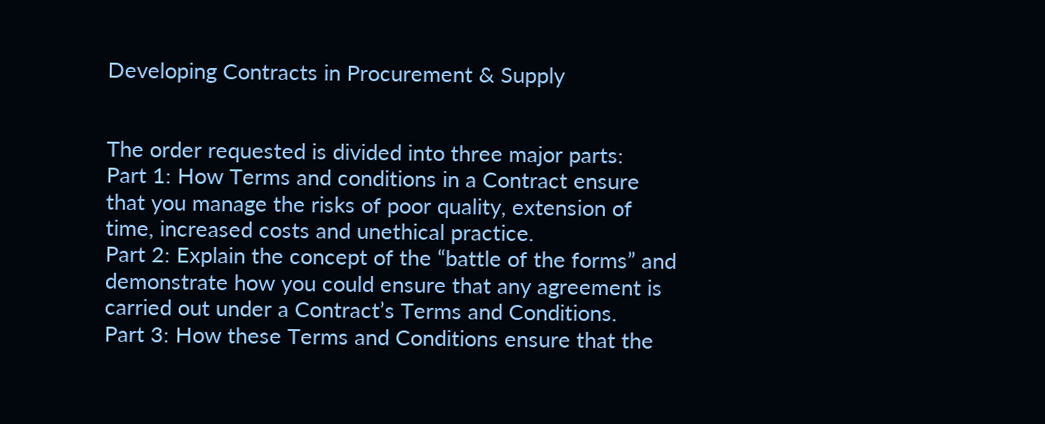Developing Contracts in Procurement & Supply


The order requested is divided into three major parts:
Part 1: How Terms and conditions in a Contract ensure that you manage the risks of poor quality, extension of time, increased costs and unethical practice.
Part 2: Explain the concept of the “battle of the forms” and demonstrate how you could ensure that any agreement is carried out under a Contract’s Terms and Conditions.
Part 3: How these Terms and Conditions ensure that the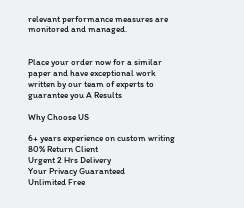relevant performance measures are monitored and managed.


Place your order now for a similar paper and have exceptional work written by our team of experts to guarantee you A Results

Why Choose US

6+ years experience on custom writing
80% Return Client
Urgent 2 Hrs Delivery
Your Privacy Guaranteed
Unlimited Free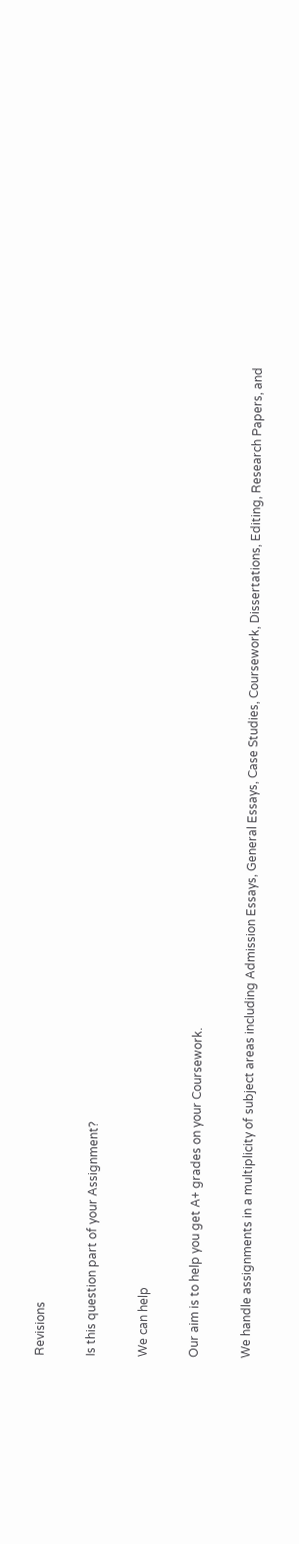Revisions

Is this question part of your Assignment?

We can help

Our aim is to help you get A+ grades on your Coursework.

We handle assignments in a multiplicity of subject areas including Admission Essays, General Essays, Case Studies, Coursework, Dissertations, Editing, Research Papers, and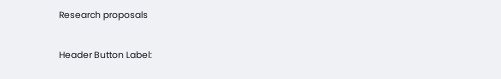Research proposals

Header Button Label: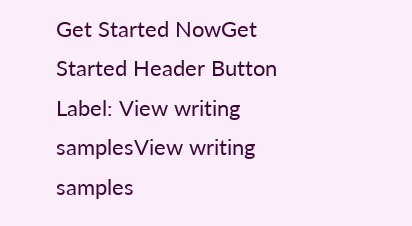Get Started NowGet Started Header Button Label: View writing samplesView writing samples